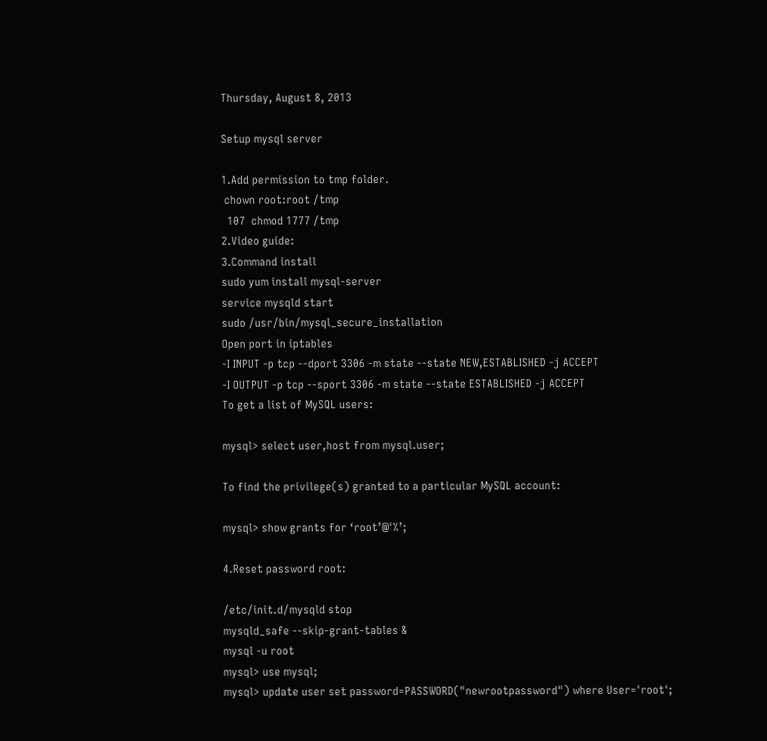Thursday, August 8, 2013

Setup mysql server

1.Add permission to tmp folder.
 chown root:root /tmp
  107  chmod 1777 /tmp
2.Video guide:
3.Command install
sudo yum install mysql-server
service mysqld start
sudo /usr/bin/mysql_secure_installation
Open port in iptables
-I INPUT -p tcp --dport 3306 -m state --state NEW,ESTABLISHED -j ACCEPT
-I OUTPUT -p tcp --sport 3306 -m state --state ESTABLISHED -j ACCEPT
To get a list of MySQL users:

mysql> select user,host from mysql.user;

To find the privilege(s) granted to a particular MySQL account:

mysql> show grants for ‘root’@'%’;

4.Reset password root:

/etc/init.d/mysqld stop
mysqld_safe --skip-grant-tables &
mysql -u root
mysql> use mysql;
mysql> update user set password=PASSWORD("newrootpassword") where User='root';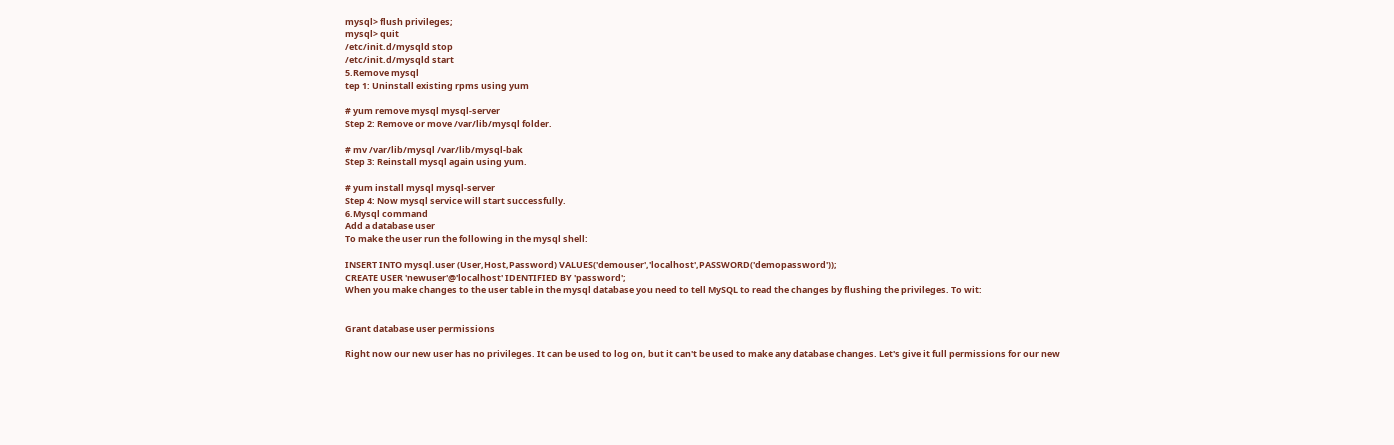mysql> flush privileges;
mysql> quit
/etc/init.d/mysqld stop
/etc/init.d/mysqld start
5.Remove mysql
tep 1: Uninstall existing rpms using yum

# yum remove mysql mysql-server
Step 2: Remove or move /var/lib/mysql folder.

# mv /var/lib/mysql /var/lib/mysql-bak
Step 3: Reinstall mysql again using yum.

# yum install mysql mysql-server
Step 4: Now mysql service will start successfully.
6.Mysql command
Add a database user
To make the user run the following in the mysql shell:

INSERT INTO mysql.user (User,Host,Password) VALUES('demouser','localhost',PASSWORD('demopassword'));
CREATE USER 'newuser'@'localhost' IDENTIFIED BY 'password';
When you make changes to the user table in the mysql database you need to tell MySQL to read the changes by flushing the privileges. To wit:


Grant database user permissions

Right now our new user has no privileges. It can be used to log on, but it can't be used to make any database changes. Let's give it full permissions for our new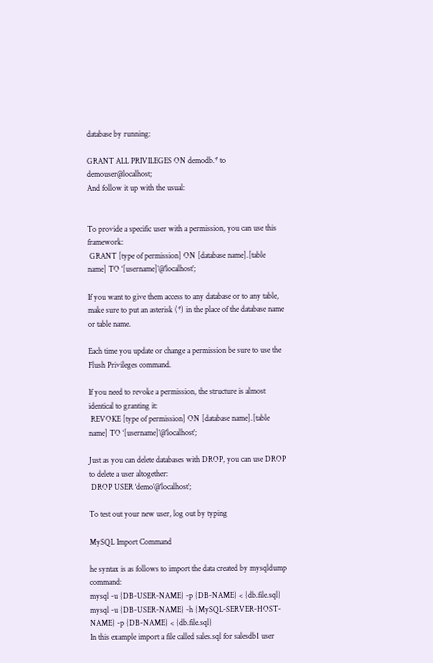database by running:

GRANT ALL PRIVILEGES ON demodb.* to demouser@localhost;
And follow it up with the usual:


To provide a specific user with a permission, you can use this framework:
 GRANT [type of permission] ON [database name].[table name] TO ‘[username]’@'localhost’;

If you want to give them access to any database or to any table, make sure to put an asterisk (*) in the place of the database name or table name.

Each time you update or change a permission be sure to use the Flush Privileges command.

If you need to revoke a permission, the structure is almost identical to granting it:
 REVOKE [type of permission] ON [database name].[table name] TO ‘[username]’@‘localhost’;

Just as you can delete databases with DROP, you can use DROP to delete a user altogether:
 DROP USER ‘demo’@‘localhost’;

To test out your new user, log out by typing

MySQL Import Command

he syntax is as follows to import the data created by mysqldump command:
mysql -u {DB-USER-NAME} -p {DB-NAME} < {db.file.sql}
mysql -u {DB-USER-NAME} -h {MySQL-SERVER-HOST-NAME} -p {DB-NAME} < {db.file.sql}
In this example import a file called sales.sql for salesdb1 user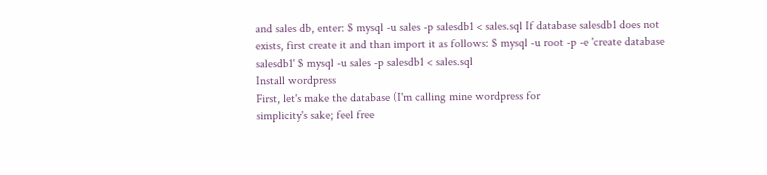and sales db, enter: $ mysql -u sales -p salesdb1 < sales.sql If database salesdb1 does not exists, first create it and than import it as follows: $ mysql -u root -p -e 'create database salesdb1' $ mysql -u sales -p salesdb1 < sales.sql
Install wordpress
First, let's make the database (I'm calling mine wordpress for
simplicity's sake; feel free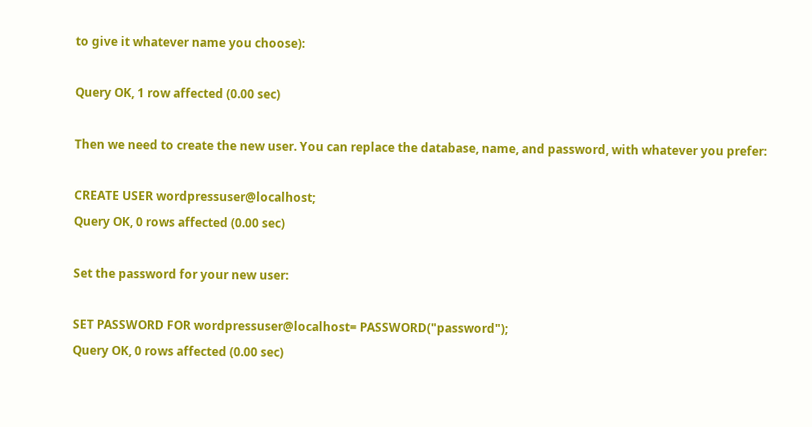to give it whatever name you choose):

Query OK, 1 row affected (0.00 sec)

Then we need to create the new user. You can replace the database, name, and password, with whatever you prefer:

CREATE USER wordpressuser@localhost;
Query OK, 0 rows affected (0.00 sec)

Set the password for your new user:

SET PASSWORD FOR wordpressuser@localhost= PASSWORD("password");
Query OK, 0 rows affected (0.00 sec)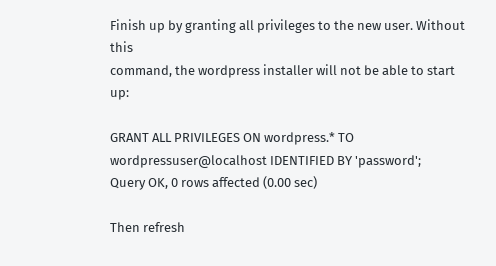Finish up by granting all privileges to the new user. Without this
command, the wordpress installer will not be able to start up:

GRANT ALL PRIVILEGES ON wordpress.* TO wordpressuser@localhost IDENTIFIED BY 'password';
Query OK, 0 rows affected (0.00 sec)

Then refresh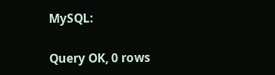MySQL:

Query OK, 0 rows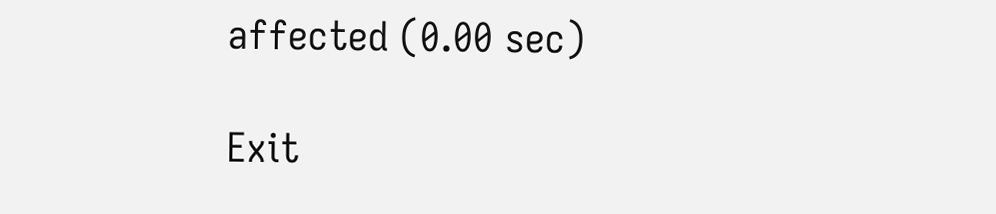affected (0.00 sec)

Exit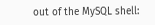out of the MySQL shell: